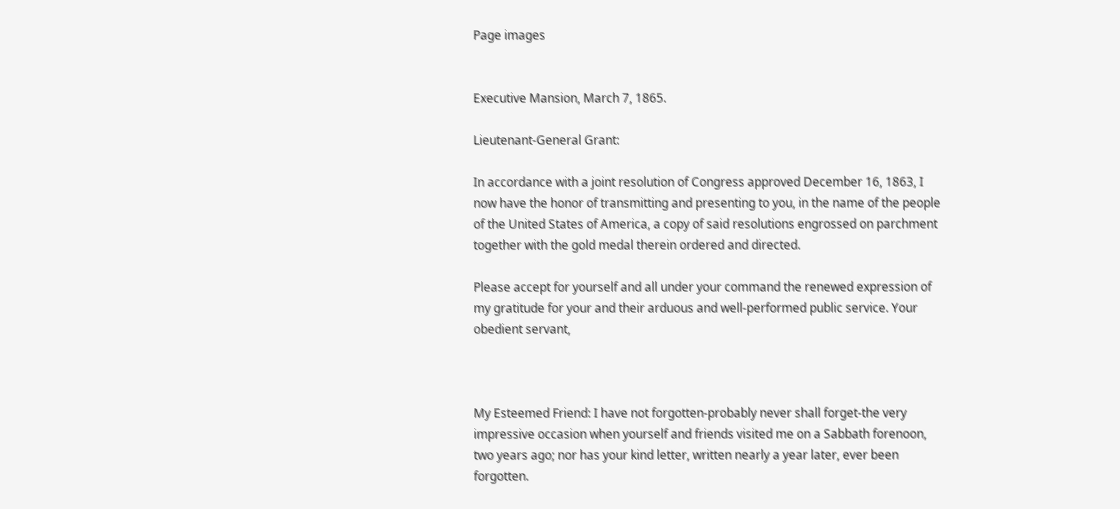Page images


Executive Mansion, March 7, 1865.

Lieutenant-General Grant:

In accordance with a joint resolution of Congress approved December 16, 1863, I now have the honor of transmitting and presenting to you, in the name of the people of the United States of America, a copy of said resolutions engrossed on parchment together with the gold medal therein ordered and directed.

Please accept for yourself and all under your command the renewed expression of my gratitude for your and their arduous and well-performed public service. Your obedient servant,



My Esteemed Friend: I have not forgotten-probably never shall forget-the very impressive occasion when yourself and friends visited me on a Sabbath forenoon, two years ago; nor has your kind letter, written nearly a year later, ever been forgotten.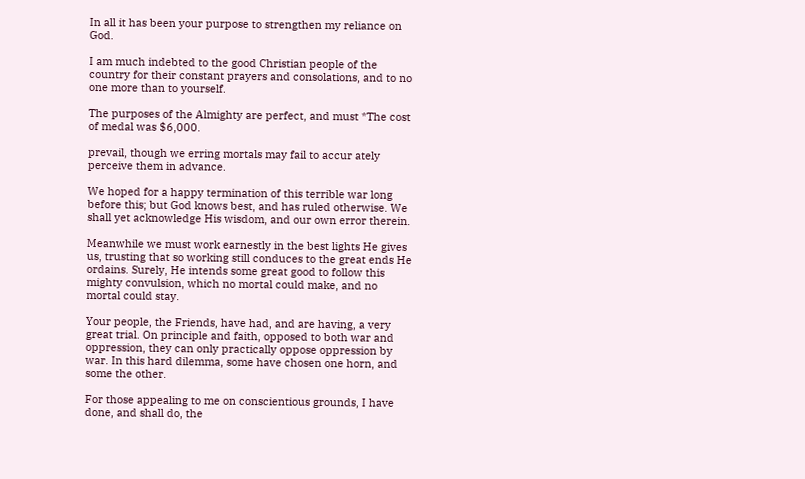In all it has been your purpose to strengthen my reliance on God.

I am much indebted to the good Christian people of the country for their constant prayers and consolations, and to no one more than to yourself.

The purposes of the Almighty are perfect, and must *The cost of medal was $6,000.

prevail, though we erring mortals may fail to accur ately perceive them in advance.

We hoped for a happy termination of this terrible war long before this; but God knows best, and has ruled otherwise. We shall yet acknowledge His wisdom, and our own error therein.

Meanwhile we must work earnestly in the best lights He gives us, trusting that so working still conduces to the great ends He ordains. Surely, He intends some great good to follow this mighty convulsion, which no mortal could make, and no mortal could stay.

Your people, the Friends, have had, and are having, a very great trial. On principle and faith, opposed to both war and oppression, they can only practically oppose oppression by war. In this hard dilemma, some have chosen one horn, and some the other.

For those appealing to me on conscientious grounds, I have done, and shall do, the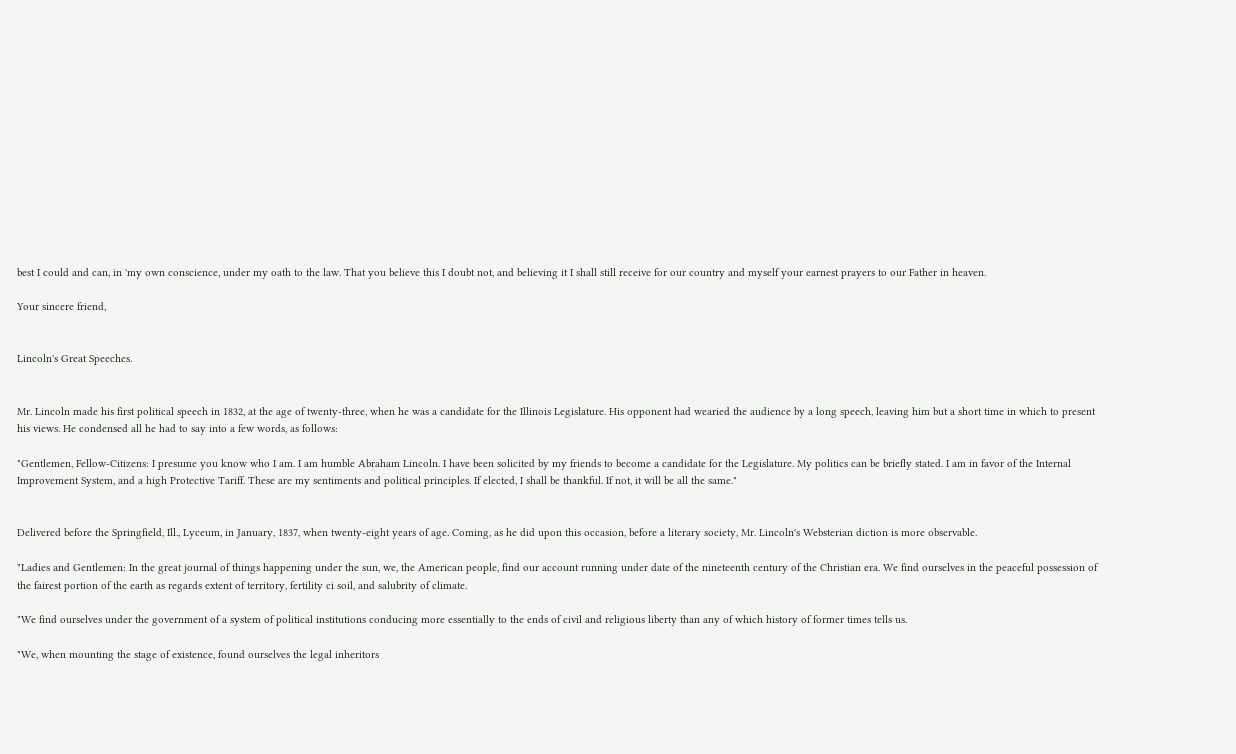best I could and can, in 'my own conscience, under my oath to the law. That you believe this I doubt not, and believing it I shall still receive for our country and myself your earnest prayers to our Father in heaven.

Your sincere friend,


Lincoln's Great Speeches.


Mr. Lincoln made his first political speech in 1832, at the age of twenty-three, when he was a candidate for the Illinois Legislature. His opponent had wearied the audience by a long speech, leaving him but a short time in which to present his views. He condensed all he had to say into a few words, as follows:

"Gentlemen, Fellow-Citizens: I presume you know who I am. I am humble Abraham Lincoln. I have been solicited by my friends to become a candidate for the Legislature. My politics can be briefly stated. I am in favor of the Internal Improvement System, and a high Protective Tariff. These are my sentiments and political principles. If elected, I shall be thankful. If not, it will be all the same."


Delivered before the Springfield, Ill., Lyceum, in January, 1837, when twenty-eight years of age. Coming, as he did upon this occasion, before a literary society, Mr. Lincoln's Websterian diction is more observable.

"Ladies and Gentlemen: In the great journal of things happening under the sun, we, the American people, find our account running under date of the nineteenth century of the Christian era. We find ourselves in the peaceful possession of the fairest portion of the earth as regards extent of territory, fertility ci soil, and salubrity of climate.

"We find ourselves under the government of a system of political institutions conducing more essentially to the ends of civil and religious liberty than any of which history of former times tells us.

"We, when mounting the stage of existence, found ourselves the legal inheritors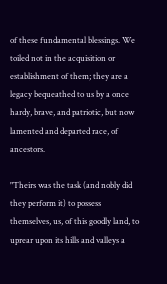of these fundamental blessings. We toiled not in the acquisition or establishment of them; they are a legacy bequeathed to us by a once hardy, brave, and patriotic, but now lamented and departed race, of ancestors.

"Theirs was the task (and nobly did they perform it) to possess themselves, us, of this goodly land, to uprear upon its hills and valleys a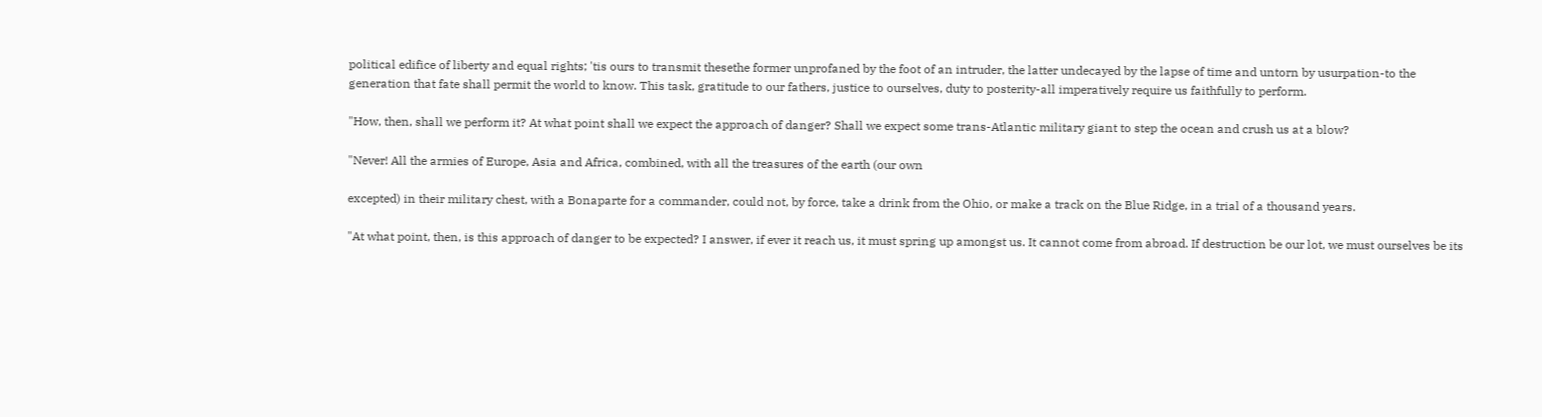political edifice of liberty and equal rights; 'tis ours to transmit thesethe former unprofaned by the foot of an intruder, the latter undecayed by the lapse of time and untorn by usurpation-to the generation that fate shall permit the world to know. This task, gratitude to our fathers, justice to ourselves, duty to posterity-all imperatively require us faithfully to perform.

"How, then, shall we perform it? At what point shall we expect the approach of danger? Shall we expect some trans-Atlantic military giant to step the ocean and crush us at a blow?

"Never! All the armies of Europe, Asia and Africa, combined, with all the treasures of the earth (our own

excepted) in their military chest, with a Bonaparte for a commander, could not, by force, take a drink from the Ohio, or make a track on the Blue Ridge, in a trial of a thousand years.

"At what point, then, is this approach of danger to be expected? I answer, if ever it reach us, it must spring up amongst us. It cannot come from abroad. If destruction be our lot, we must ourselves be its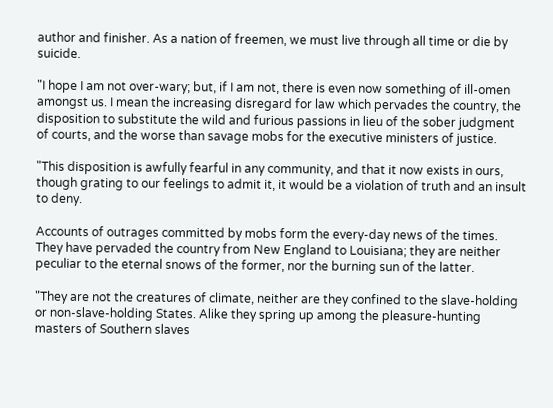author and finisher. As a nation of freemen, we must live through all time or die by suicide.

"I hope I am not over-wary; but, if I am not, there is even now something of ill-omen amongst us. I mean the increasing disregard for law which pervades the country, the disposition to substitute the wild and furious passions in lieu of the sober judgment of courts, and the worse than savage mobs for the executive ministers of justice.

"This disposition is awfully fearful in any community, and that it now exists in ours, though grating to our feelings to admit it, it would be a violation of truth and an insult to deny.

Accounts of outrages committed by mobs form the every-day news of the times. They have pervaded the country from New England to Louisiana; they are neither peculiar to the eternal snows of the former, nor the burning sun of the latter.

"They are not the creatures of climate, neither are they confined to the slave-holding or non-slave-holding States. Alike they spring up among the pleasure-hunting masters of Southern slaves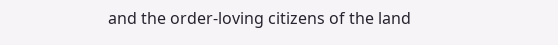and the order-loving citizens of the land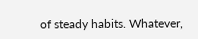of steady habits. Whatever,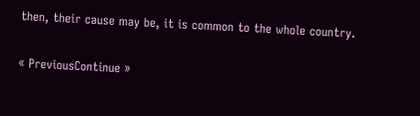then, their cause may be, it is common to the whole country.

« PreviousContinue »